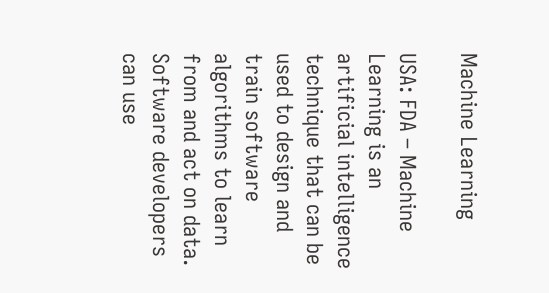Machine Learning

USA: FDA – Machine Learning is an artificial intelligence technique that can be used to design and train software algorithms to learn from and act on data. Software developers can use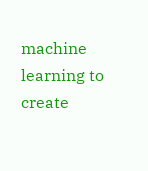machine learning to create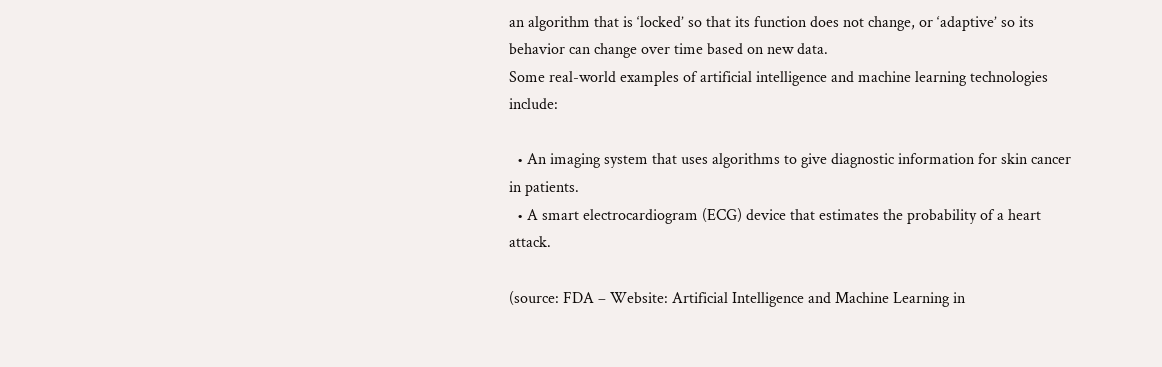an algorithm that is ‘locked’ so that its function does not change, or ‘adaptive’ so its behavior can change over time based on new data.
Some real-world examples of artificial intelligence and machine learning technologies include:

  • An imaging system that uses algorithms to give diagnostic information for skin cancer in patients.
  • A smart electrocardiogram (ECG) device that estimates the probability of a heart attack.

(source: FDA – Website: Artificial Intelligence and Machine Learning in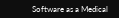Software as a Medical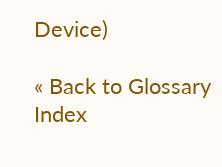Device)

« Back to Glossary Index